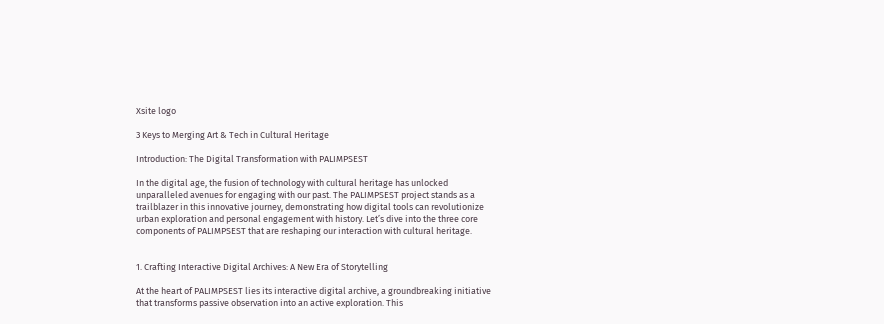Xsite logo

3 Keys to Merging Art & Tech in Cultural Heritage

Introduction: The Digital Transformation with PALIMPSEST

In the digital age, the fusion of technology with cultural heritage has unlocked unparalleled avenues for engaging with our past. The PALIMPSEST project stands as a trailblazer in this innovative journey, demonstrating how digital tools can revolutionize urban exploration and personal engagement with history. Let’s dive into the three core components of PALIMPSEST that are reshaping our interaction with cultural heritage.


1. Crafting Interactive Digital Archives: A New Era of Storytelling

At the heart of PALIMPSEST lies its interactive digital archive, a groundbreaking initiative that transforms passive observation into an active exploration. This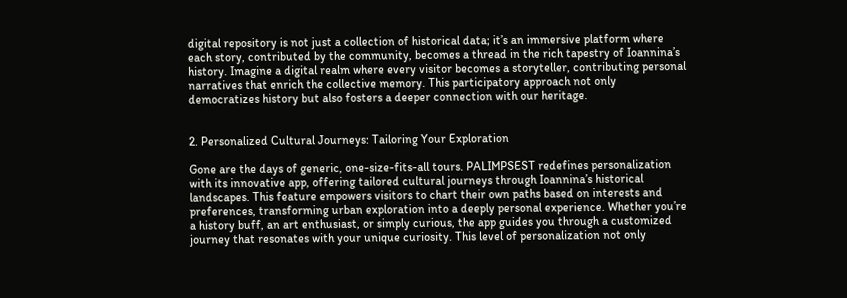digital repository is not just a collection of historical data; it’s an immersive platform where each story, contributed by the community, becomes a thread in the rich tapestry of Ioannina’s history. Imagine a digital realm where every visitor becomes a storyteller, contributing personal narratives that enrich the collective memory. This participatory approach not only democratizes history but also fosters a deeper connection with our heritage.


2. Personalized Cultural Journeys: Tailoring Your Exploration

Gone are the days of generic, one-size-fits-all tours. PALIMPSEST redefines personalization with its innovative app, offering tailored cultural journeys through Ioannina’s historical landscapes. This feature empowers visitors to chart their own paths based on interests and preferences, transforming urban exploration into a deeply personal experience. Whether you’re a history buff, an art enthusiast, or simply curious, the app guides you through a customized journey that resonates with your unique curiosity. This level of personalization not only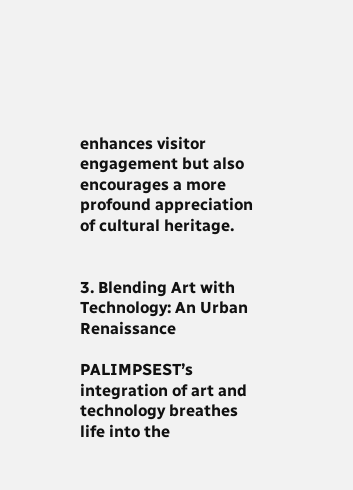enhances visitor engagement but also encourages a more profound appreciation of cultural heritage.


3. Blending Art with Technology: An Urban Renaissance

PALIMPSEST’s integration of art and technology breathes life into the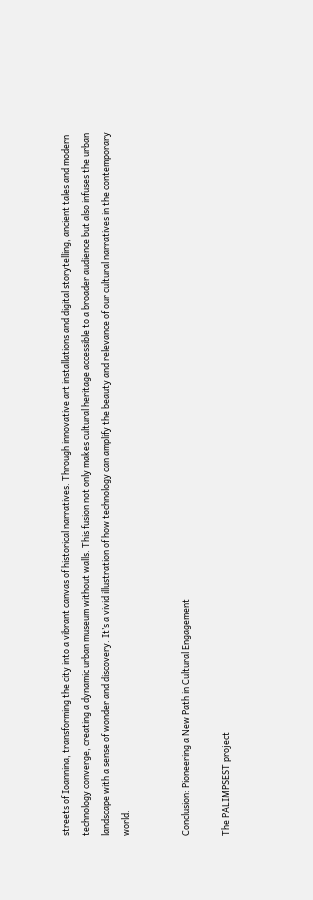streets of Ioannina, transforming the city into a vibrant canvas of historical narratives. Through innovative art installations and digital storytelling, ancient tales and modern technology converge, creating a dynamic urban museum without walls. This fusion not only makes cultural heritage accessible to a broader audience but also infuses the urban landscape with a sense of wonder and discovery. It’s a vivid illustration of how technology can amplify the beauty and relevance of our cultural narratives in the contemporary world.


Conclusion: Pioneering a New Path in Cultural Engagement

The PALIMPSEST project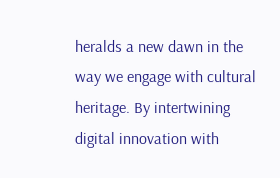heralds a new dawn in the way we engage with cultural heritage. By intertwining digital innovation with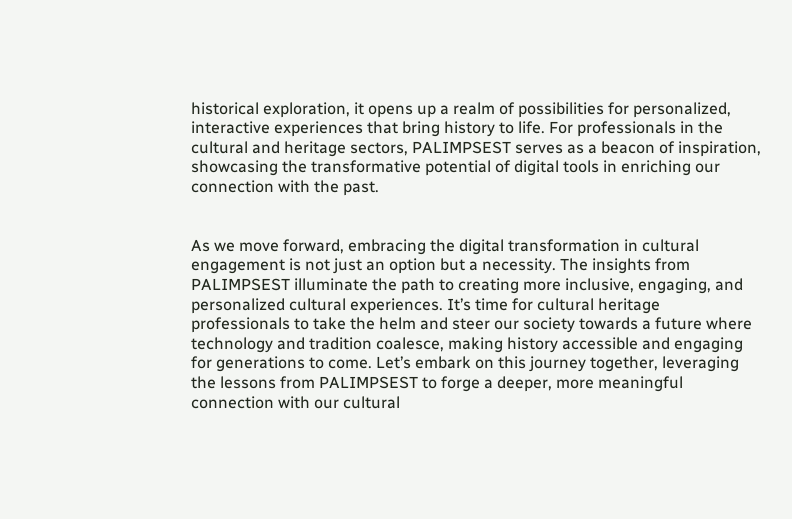historical exploration, it opens up a realm of possibilities for personalized, interactive experiences that bring history to life. For professionals in the cultural and heritage sectors, PALIMPSEST serves as a beacon of inspiration, showcasing the transformative potential of digital tools in enriching our connection with the past.


As we move forward, embracing the digital transformation in cultural engagement is not just an option but a necessity. The insights from PALIMPSEST illuminate the path to creating more inclusive, engaging, and personalized cultural experiences. It’s time for cultural heritage professionals to take the helm and steer our society towards a future where technology and tradition coalesce, making history accessible and engaging for generations to come. Let’s embark on this journey together, leveraging the lessons from PALIMPSEST to forge a deeper, more meaningful connection with our cultural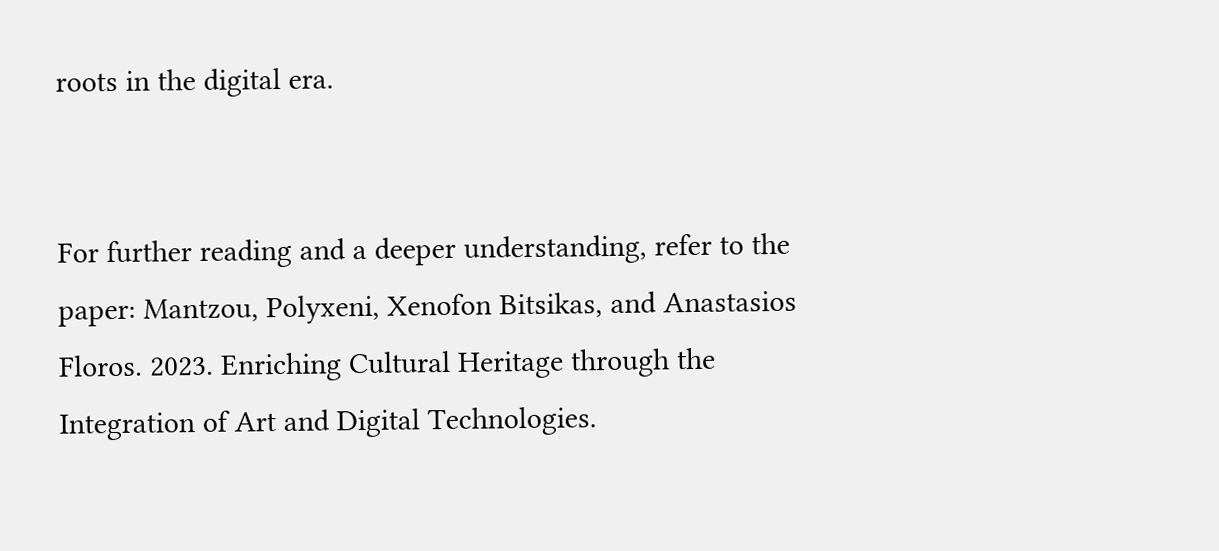roots in the digital era.


For further reading and a deeper understanding, refer to the paper: Mantzou, Polyxeni, Xenofon Bitsikas, and Anastasios Floros. 2023. Enriching Cultural Heritage through the Integration of Art and Digital Technologies.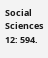Social Sciences 12: 594.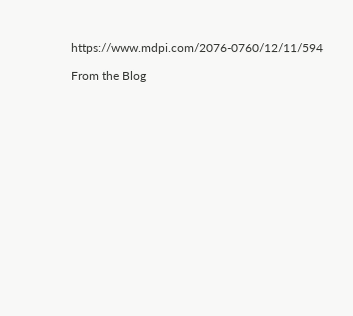https://www.mdpi.com/2076-0760/12/11/594

From the Blog